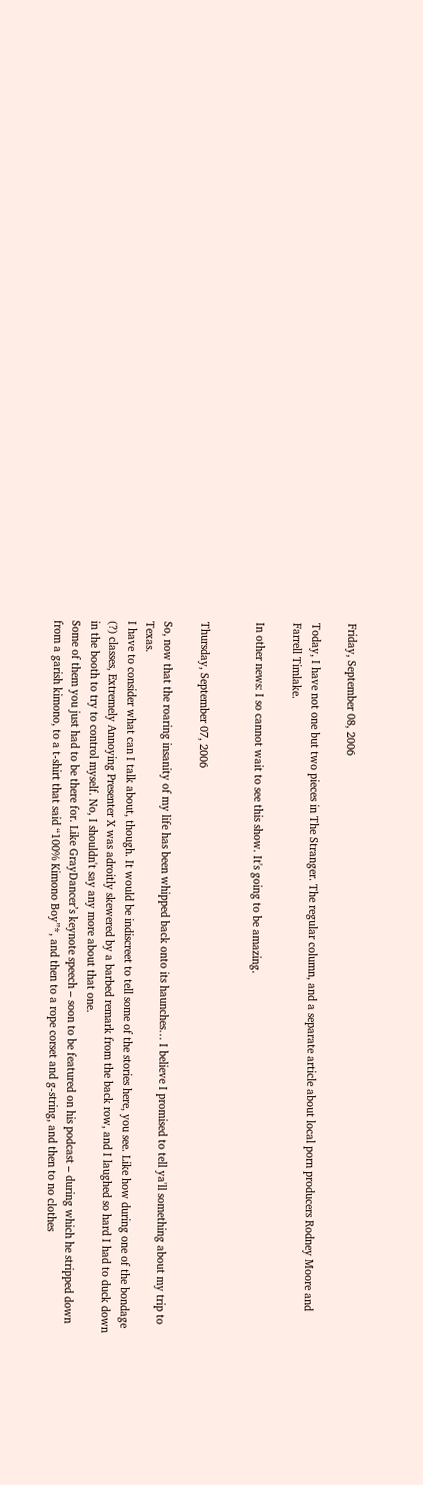Friday, September 08, 2006

Today, I have not one but two pieces in The Stranger. The regular column, and a separate article about local porn producers Rodney Moore and Farrell Timlake.

In other news: I so cannot wait to see this show. It's going to be amazing.


Thursday, September 07, 2006

So, now that the roaring insanity of my life has been whipped back onto its haunches… I believe I promised to tell ya'll something about my trip to Texas.
I have to consider what can I talk about, though. It would be indiscreet to tell some of the stories here, you see. Like how during one of the bondage (?) classes, Extremely Annoying Presenter X was adroitly skewered by a barbed remark from the back row, and I laughed so hard I had to duck down in the booth to try to control myself. No, I shouldn't say any more about that one.
Some of them you just had to be there for. Like GrayDancer’s keynote speech – soon to be featured on his podcast – during which he stripped down from a garish kimono, to a t-shirt that said “100% Kimono Boy”*, and then to a rope corset and g-string, and then to no clothes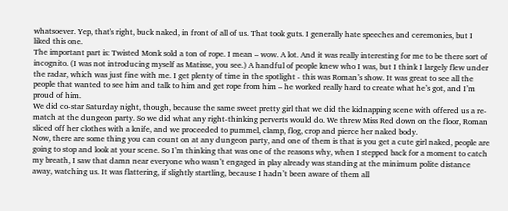whatsoever. Yep, that's right, buck naked, in front of all of us. That took guts. I generally hate speeches and ceremonies, but I liked this one.
The important part is: Twisted Monk sold a ton of rope. I mean – wow. A lot. And it was really interesting for me to be there sort of incognito. (I was not introducing myself as Matisse, you see.) A handful of people knew who I was, but I think I largely flew under the radar, which was just fine with me. I get plenty of time in the spotlight - this was Roman’s show. It was great to see all the people that wanted to see him and talk to him and get rope from him – he worked really hard to create what he’s got, and I’m proud of him.
We did co-star Saturday night, though, because the same sweet pretty girl that we did the kidnapping scene with offered us a re-match at the dungeon party. So we did what any right-thinking perverts would do. We threw Miss Red down on the floor, Roman sliced off her clothes with a knife, and we proceeded to pummel, clamp, flog, crop and pierce her naked body.
Now, there are some thing you can count on at any dungeon party, and one of them is that is you get a cute girl naked, people are going to stop and look at your scene. So I’m thinking that was one of the reasons why, when I stepped back for a moment to catch my breath, I saw that damn near everyone who wasn’t engaged in play already was standing at the minimum polite distance away, watching us. It was flattering, if slightly startling, because I hadn’t been aware of them all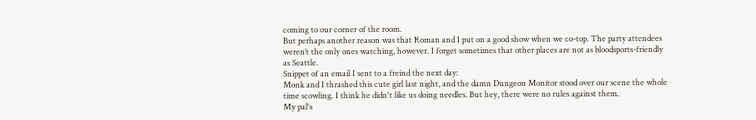coming to our corner of the room.
But perhaps another reason was that Roman and I put on a good show when we co-top. The party attendees weren’t the only ones watching, however. I forget sometimes that other places are not as bloodsports-friendly as Seattle.
Snippet of an email I sent to a freind the next day:
Monk and I thrashed this cute girl last night, and the damn Dungeon Monitor stood over our scene the whole time scowling. I think he didn't like us doing needles. But hey, there were no rules against them.
My pal's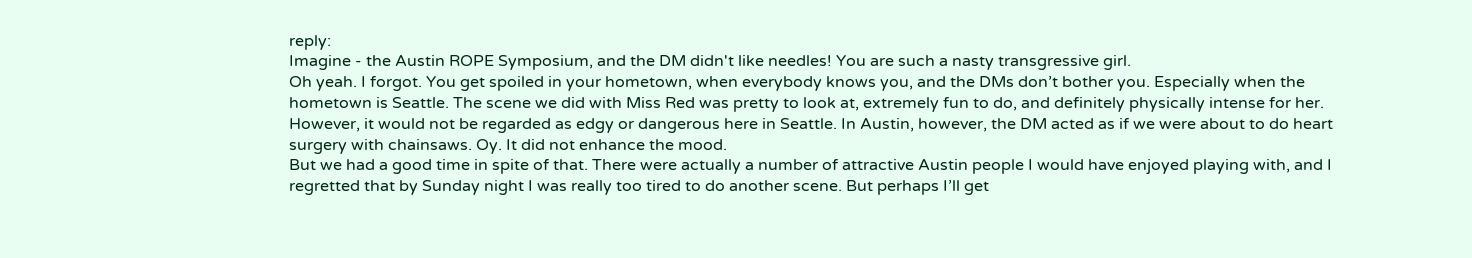reply:
Imagine - the Austin ROPE Symposium, and the DM didn't like needles! You are such a nasty transgressive girl.
Oh yeah. I forgot. You get spoiled in your hometown, when everybody knows you, and the DMs don’t bother you. Especially when the hometown is Seattle. The scene we did with Miss Red was pretty to look at, extremely fun to do, and definitely physically intense for her. However, it would not be regarded as edgy or dangerous here in Seattle. In Austin, however, the DM acted as if we were about to do heart surgery with chainsaws. Oy. It did not enhance the mood.
But we had a good time in spite of that. There were actually a number of attractive Austin people I would have enjoyed playing with, and I regretted that by Sunday night I was really too tired to do another scene. But perhaps I’ll get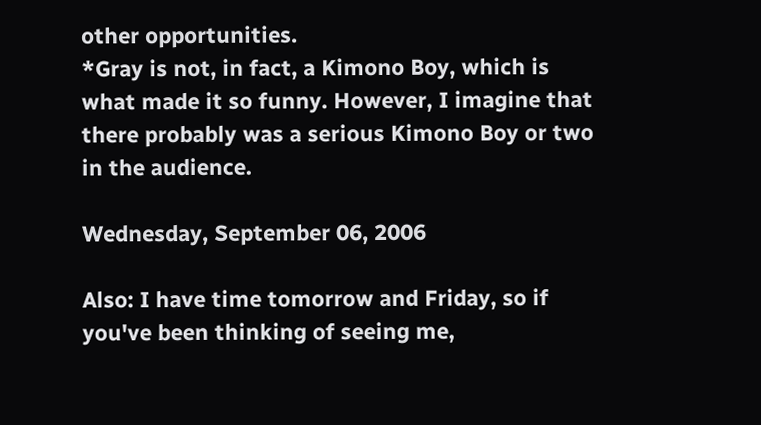other opportunities.
*Gray is not, in fact, a Kimono Boy, which is what made it so funny. However, I imagine that there probably was a serious Kimono Boy or two in the audience.

Wednesday, September 06, 2006

Also: I have time tomorrow and Friday, so if you've been thinking of seeing me,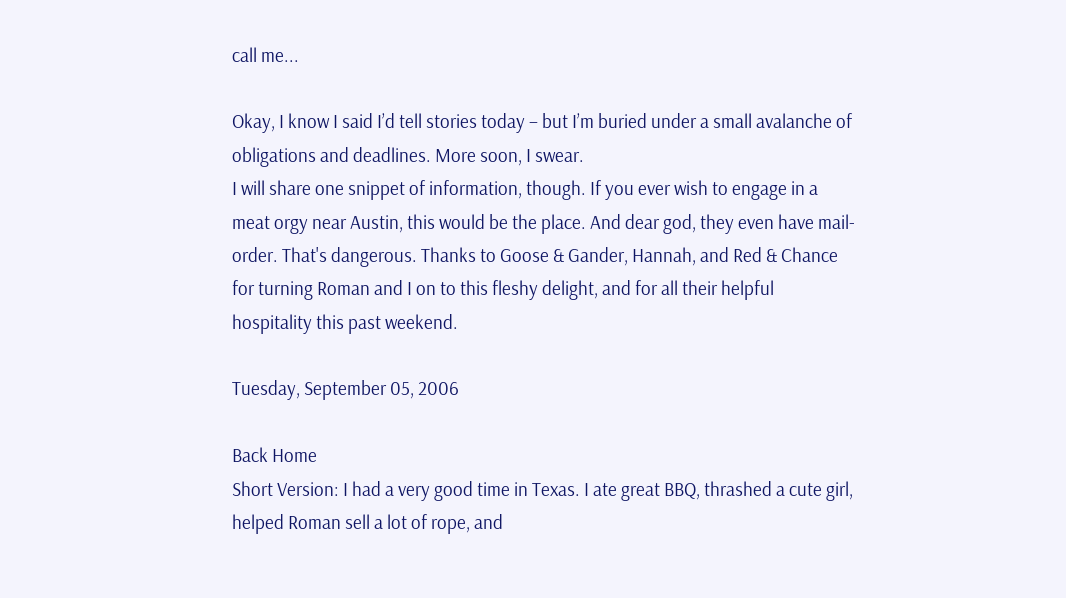call me...

Okay, I know I said I’d tell stories today – but I’m buried under a small avalanche of obligations and deadlines. More soon, I swear.
I will share one snippet of information, though. If you ever wish to engage in a meat orgy near Austin, this would be the place. And dear god, they even have mail-order. That's dangerous. Thanks to Goose & Gander, Hannah, and Red & Chance for turning Roman and I on to this fleshy delight, and for all their helpful hospitality this past weekend.

Tuesday, September 05, 2006

Back Home
Short Version: I had a very good time in Texas. I ate great BBQ, thrashed a cute girl, helped Roman sell a lot of rope, and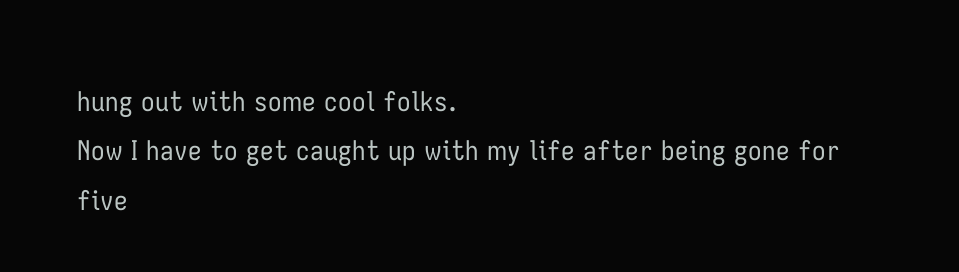hung out with some cool folks.
Now I have to get caught up with my life after being gone for five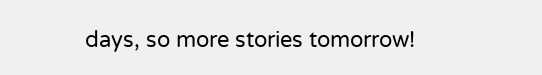days, so more stories tomorrow!